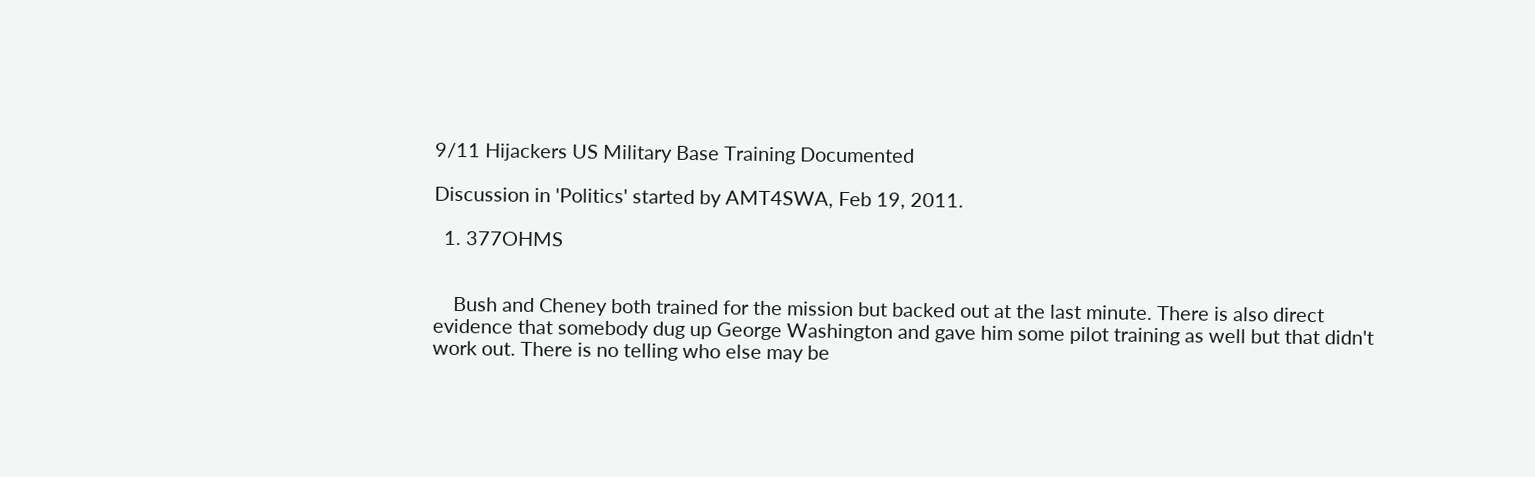9/11 Hijackers US Military Base Training Documented

Discussion in 'Politics' started by AMT4SWA, Feb 19, 2011.

  1. 377OHMS


    Bush and Cheney both trained for the mission but backed out at the last minute. There is also direct evidence that somebody dug up George Washington and gave him some pilot training as well but that didn't work out. There is no telling who else may be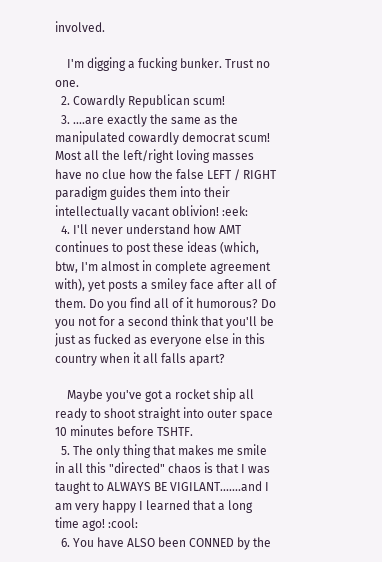involved.

    I'm digging a fucking bunker. Trust no one.
  2. Cowardly Republican scum!
  3. ....are exactly the same as the manipulated cowardly democrat scum! Most all the left/right loving masses have no clue how the false LEFT / RIGHT paradigm guides them into their intellectually vacant oblivion! :eek:
  4. I'll never understand how AMT continues to post these ideas (which, btw, I'm almost in complete agreement with), yet posts a smiley face after all of them. Do you find all of it humorous? Do you not for a second think that you'll be just as fucked as everyone else in this country when it all falls apart?

    Maybe you've got a rocket ship all ready to shoot straight into outer space 10 minutes before TSHTF.
  5. The only thing that makes me smile in all this "directed" chaos is that I was taught to ALWAYS BE VIGILANT.......and I am very happy I learned that a long time ago! :cool:
  6. You have ALSO been CONNED by the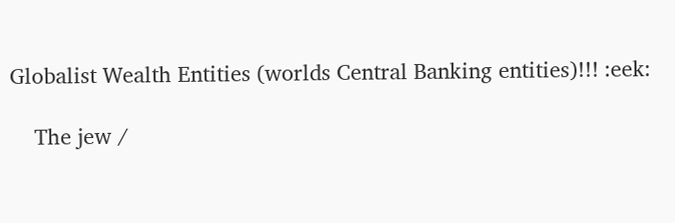Globalist Wealth Entities (worlds Central Banking entities)!!! :eek:

    The jew /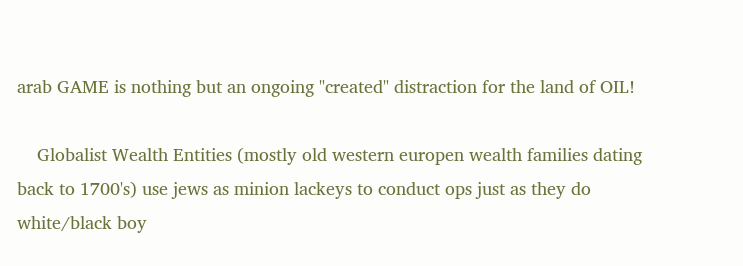arab GAME is nothing but an ongoing "created" distraction for the land of OIL!

    Globalist Wealth Entities (mostly old western europen wealth families dating back to 1700's) use jews as minion lackeys to conduct ops just as they do white/black boy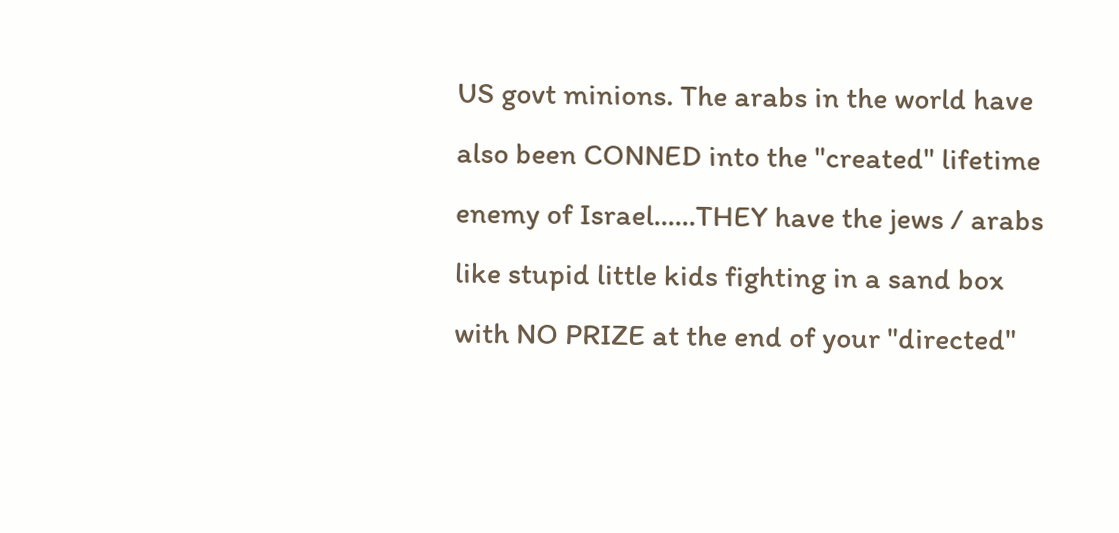US govt minions. The arabs in the world have also been CONNED into the "created" lifetime enemy of Israel......THEY have the jews / arabs like stupid little kids fighting in a sand box with NO PRIZE at the end of your "directed"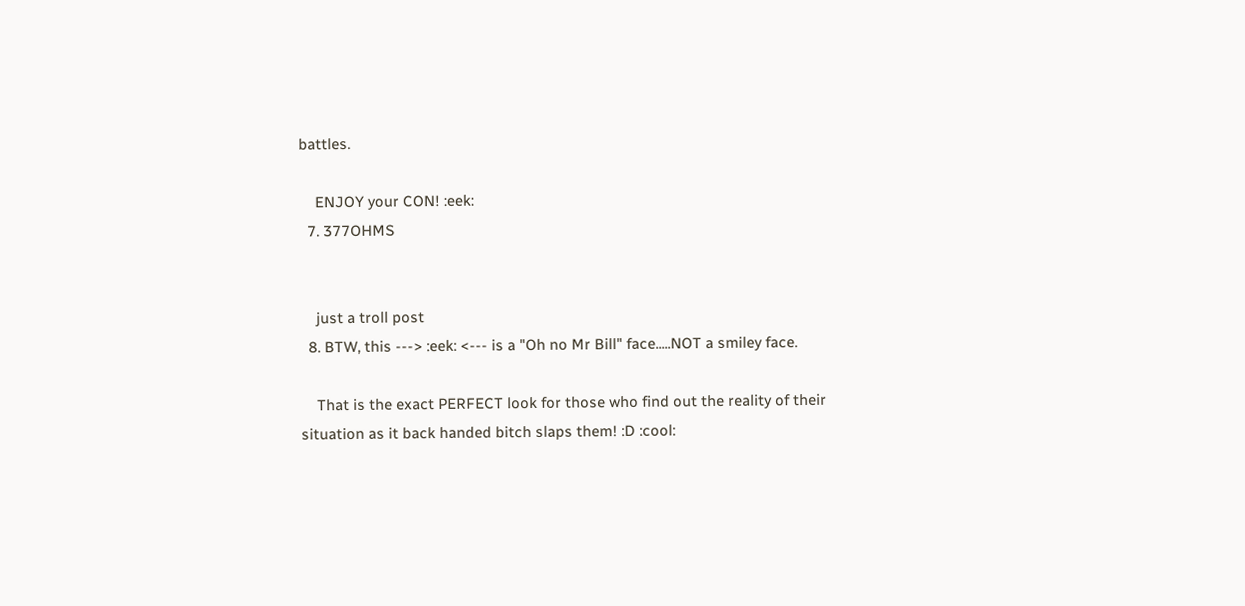battles.

    ENJOY your CON! :eek:
  7. 377OHMS


    just a troll post
  8. BTW, this ---> :eek: <--- is a "Oh no Mr Bill" face.....NOT a smiley face.

    That is the exact PERFECT look for those who find out the reality of their situation as it back handed bitch slaps them! :D :cool: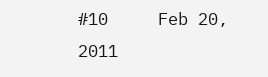#10     Feb 20, 2011